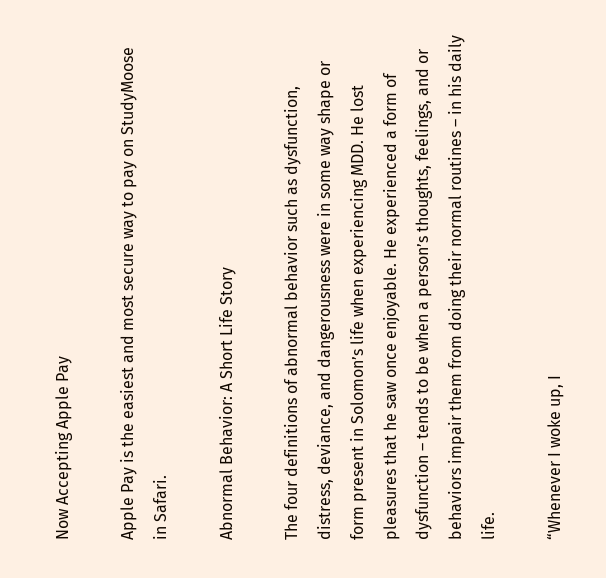Now Accepting Apple Pay

Apple Pay is the easiest and most secure way to pay on StudyMoose in Safari.

Abnormal Behavior: A Short Life Story

The four definitions of abnormal behavior such as dysfunction, distress, deviance, and dangerousness were in some way shape or form present in Solomon’s life when experiencing MDD. He lost pleasures that he saw once enjoyable. He experienced a form of dysfunction – tends to be when a person’s thoughts, feelings, and or behaviors impair them from doing their normal routines – in his daily life.

“Whenever I woke up, I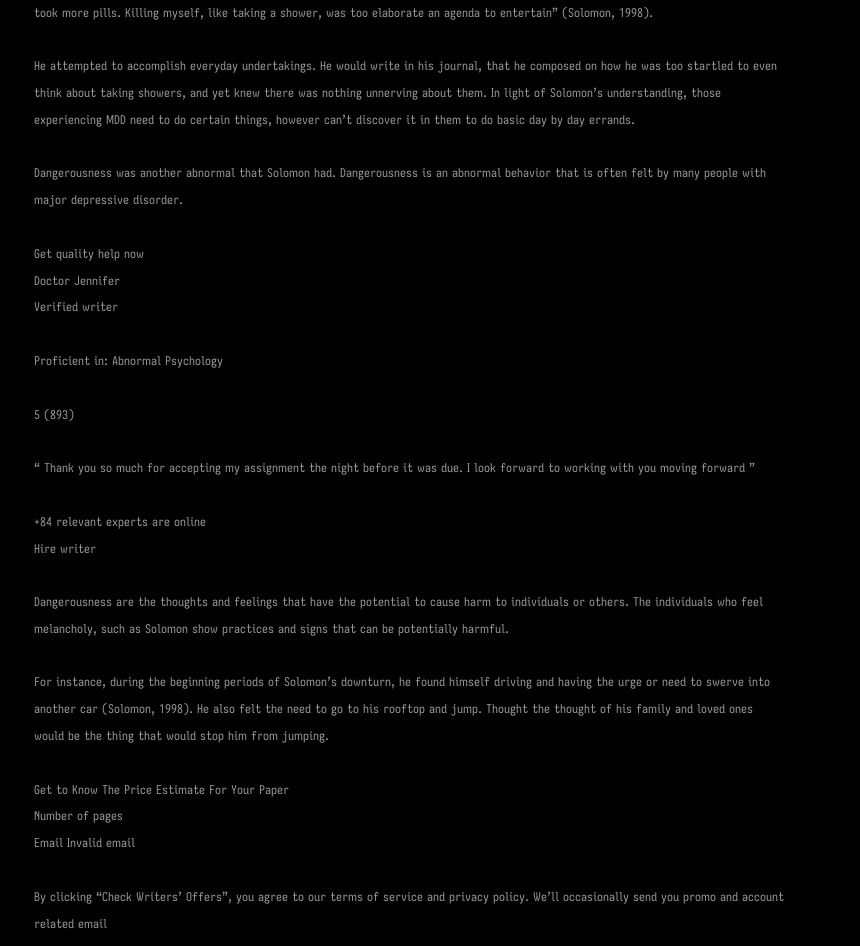took more pills. Killing myself, like taking a shower, was too elaborate an agenda to entertain” (Solomon, 1998).

He attempted to accomplish everyday undertakings. He would write in his journal, that he composed on how he was too startled to even think about taking showers, and yet knew there was nothing unnerving about them. In light of Solomon’s understanding, those experiencing MDD need to do certain things, however can’t discover it in them to do basic day by day errands.

Dangerousness was another abnormal that Solomon had. Dangerousness is an abnormal behavior that is often felt by many people with major depressive disorder.

Get quality help now
Doctor Jennifer
Verified writer

Proficient in: Abnormal Psychology

5 (893)

“ Thank you so much for accepting my assignment the night before it was due. I look forward to working with you moving forward ”

+84 relevant experts are online
Hire writer

Dangerousness are the thoughts and feelings that have the potential to cause harm to individuals or others. The individuals who feel melancholy, such as Solomon show practices and signs that can be potentially harmful.

For instance, during the beginning periods of Solomon’s downturn, he found himself driving and having the urge or need to swerve into another car (Solomon, 1998). He also felt the need to go to his rooftop and jump. Thought the thought of his family and loved ones would be the thing that would stop him from jumping.

Get to Know The Price Estimate For Your Paper
Number of pages
Email Invalid email

By clicking “Check Writers’ Offers”, you agree to our terms of service and privacy policy. We’ll occasionally send you promo and account related email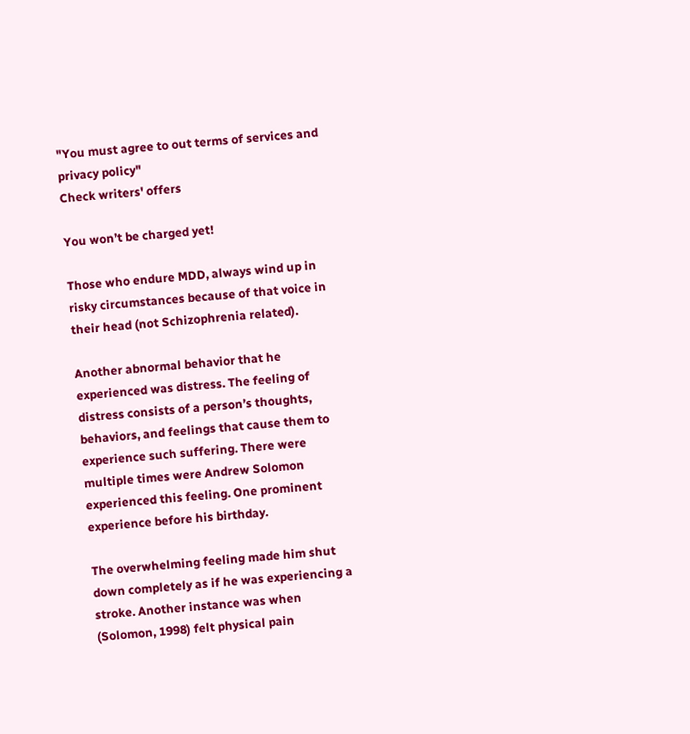"You must agree to out terms of services and privacy policy"
Check writers' offers

You won’t be charged yet!

Those who endure MDD, always wind up in risky circumstances because of that voice in their head (not Schizophrenia related).

Another abnormal behavior that he experienced was distress. The feeling of distress consists of a person’s thoughts, behaviors, and feelings that cause them to experience such suffering. There were multiple times were Andrew Solomon experienced this feeling. One prominent experience before his birthday.

The overwhelming feeling made him shut down completely as if he was experiencing a stroke. Another instance was when (Solomon, 1998) felt physical pain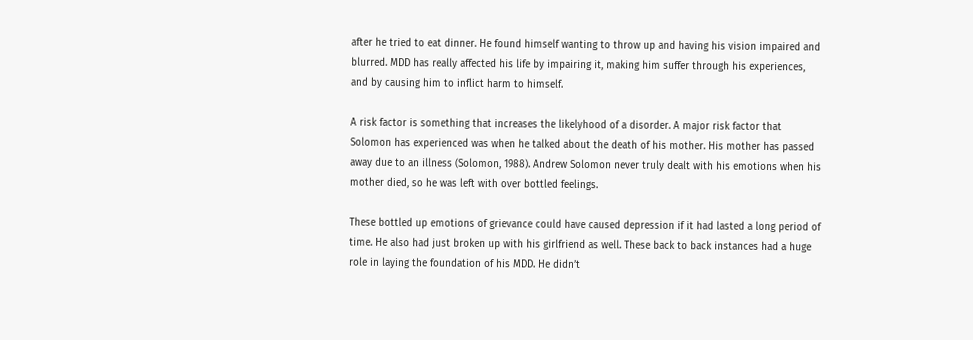after he tried to eat dinner. He found himself wanting to throw up and having his vision impaired and blurred. MDD has really affected his life by impairing it, making him suffer through his experiences, and by causing him to inflict harm to himself.

A risk factor is something that increases the likelyhood of a disorder. A major risk factor that Solomon has experienced was when he talked about the death of his mother. His mother has passed away due to an illness (Solomon, 1988). Andrew Solomon never truly dealt with his emotions when his mother died, so he was left with over bottled feelings.

These bottled up emotions of grievance could have caused depression if it had lasted a long period of time. He also had just broken up with his girlfriend as well. These back to back instances had a huge role in laying the foundation of his MDD. He didn’t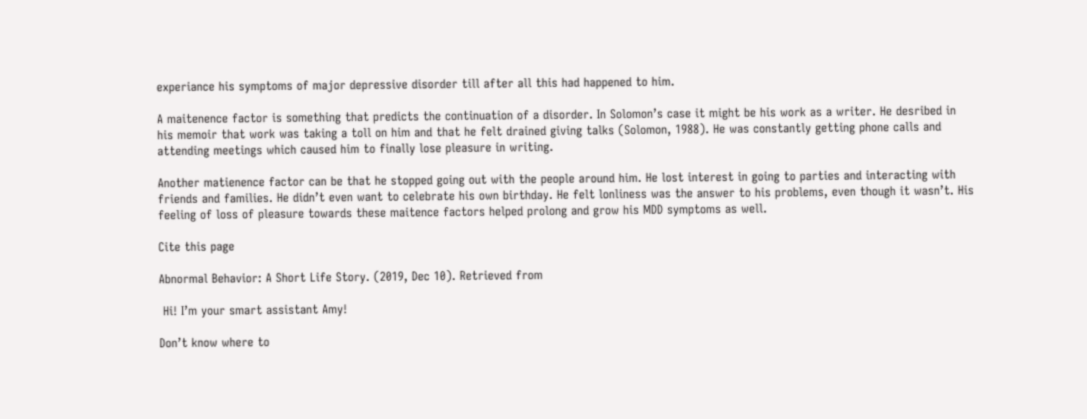experiance his symptoms of major depressive disorder till after all this had happened to him.

A maitenence factor is something that predicts the continuation of a disorder. In Solomon’s case it might be his work as a writer. He desribed in his memoir that work was taking a toll on him and that he felt drained giving talks (Solomon, 1988). He was constantly getting phone calls and attending meetings which caused him to finally lose pleasure in writing.

Another matienence factor can be that he stopped going out with the people around him. He lost interest in going to parties and interacting with friends and families. He didn’t even want to celebrate his own birthday. He felt lonliness was the answer to his problems, even though it wasn’t. His feeling of loss of pleasure towards these maitence factors helped prolong and grow his MDD symptoms as well.

Cite this page

Abnormal Behavior: A Short Life Story. (2019, Dec 10). Retrieved from

 Hi! I’m your smart assistant Amy!

Don’t know where to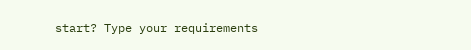start? Type your requirements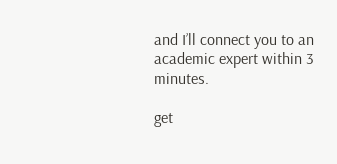and I’ll connect you to an academic expert within 3 minutes.

get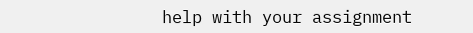help with your assignment